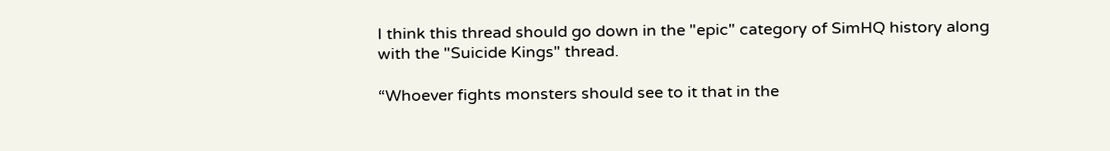I think this thread should go down in the "epic" category of SimHQ history along with the "Suicide Kings" thread.

“Whoever fights monsters should see to it that in the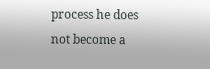process he does not become a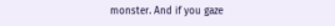monster. And if you gaze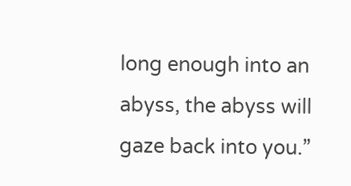long enough into an abyss, the abyss will gaze back into you.”